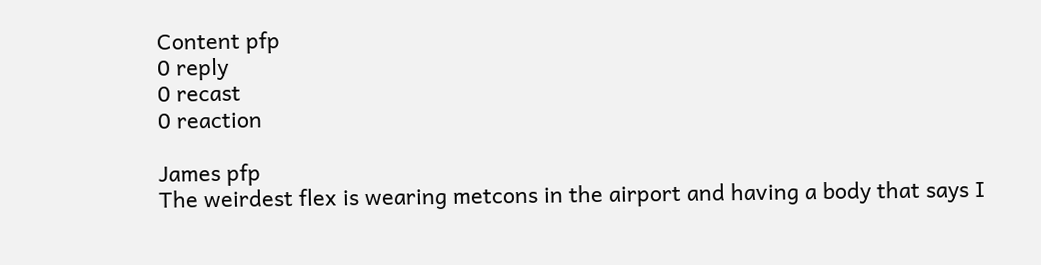Content pfp
0 reply
0 recast
0 reaction

James pfp
The weirdest flex is wearing metcons in the airport and having a body that says I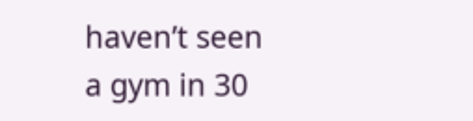haven’t seen a gym in 30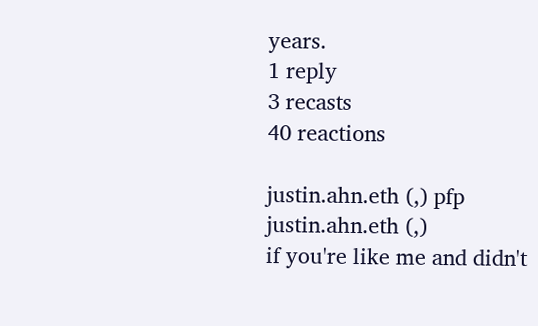years.
1 reply
3 recasts
40 reactions

justin.ahn.eth (,) pfp
justin.ahn.eth (,)
if you're like me and didn't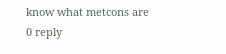know what metcons are
0 reply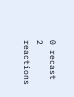0 recast
2 reactions